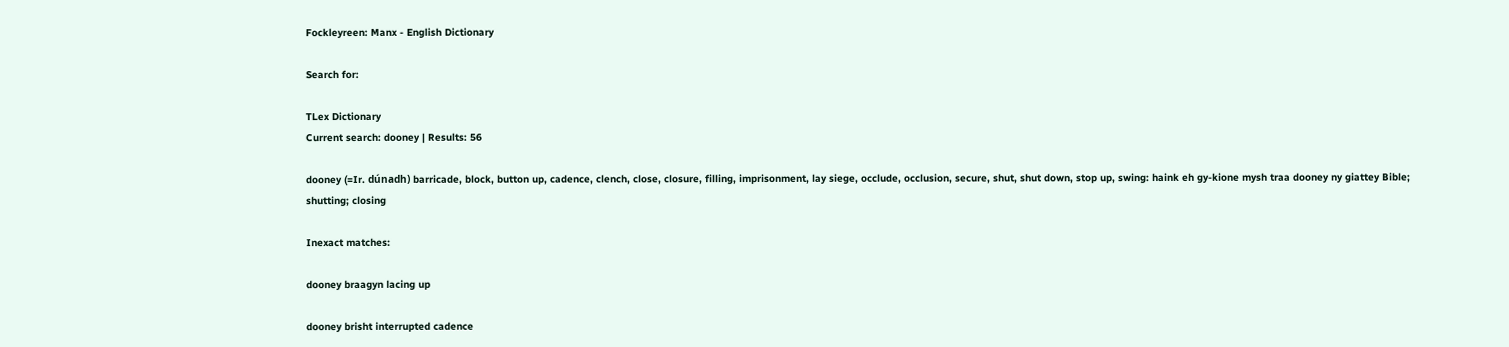Fockleyreen: Manx - English Dictionary

Search for:

TLex Dictionary
Current search: dooney | Results: 56

dooney (=Ir. dúnadh) barricade, block, button up, cadence, clench, close, closure, filling, imprisonment, lay siege, occlude, occlusion, secure, shut, shut down, stop up, swing: haink eh gy-kione mysh traa dooney ny giattey Bible; shutting; closing

Inexact matches:

dooney braagyn lacing up

dooney brisht interrupted cadence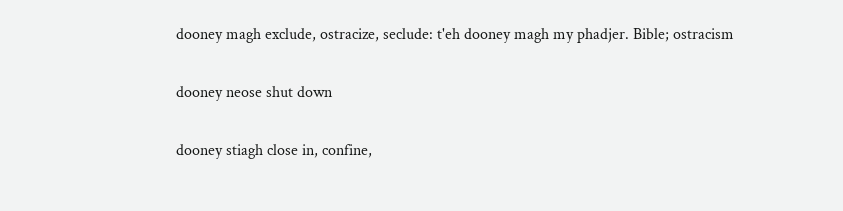dooney magh exclude, ostracize, seclude: t'eh dooney magh my phadjer. Bible; ostracism

dooney neose shut down

dooney stiagh close in, confine,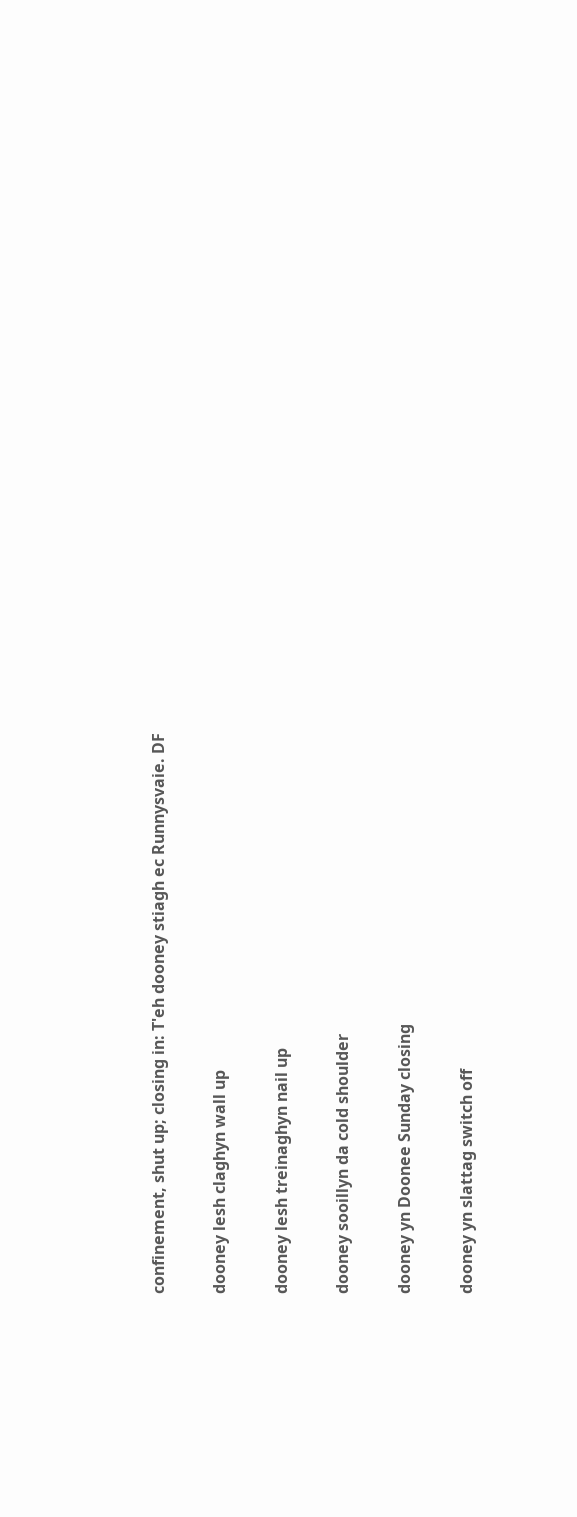confinement, shut up; closing in: T'eh dooney stiagh ec Runnysvaie. DF

dooney lesh claghyn wall up

dooney lesh treinaghyn nail up

dooney sooillyn da cold shoulder

dooney yn Doonee Sunday closing

dooney yn slattag switch off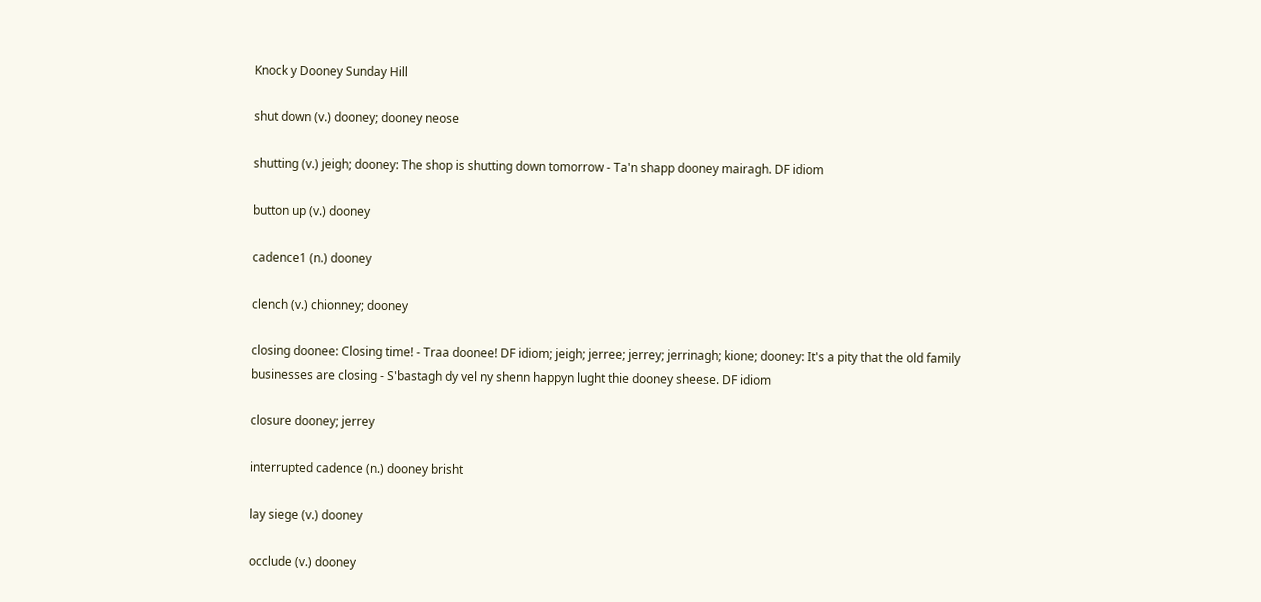Knock y Dooney Sunday Hill

shut down (v.) dooney; dooney neose

shutting (v.) jeigh; dooney: The shop is shutting down tomorrow - Ta'n shapp dooney mairagh. DF idiom

button up (v.) dooney

cadence1 (n.) dooney

clench (v.) chionney; dooney

closing doonee: Closing time! - Traa doonee! DF idiom; jeigh; jerree; jerrey; jerrinagh; kione; dooney: It's a pity that the old family businesses are closing - S'bastagh dy vel ny shenn happyn lught thie dooney sheese. DF idiom

closure dooney; jerrey

interrupted cadence (n.) dooney brisht

lay siege (v.) dooney

occlude (v.) dooney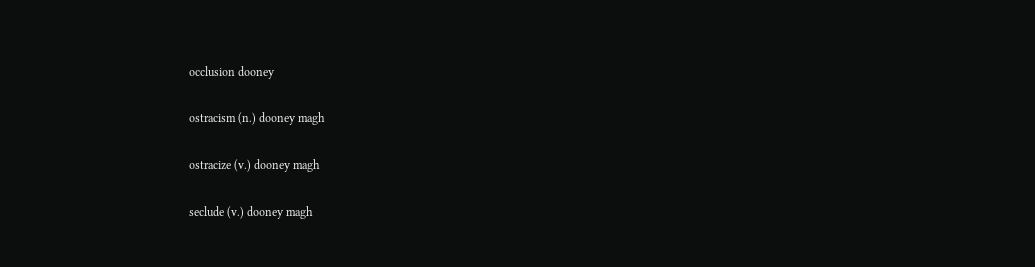occlusion dooney

ostracism (n.) dooney magh

ostracize (v.) dooney magh

seclude (v.) dooney magh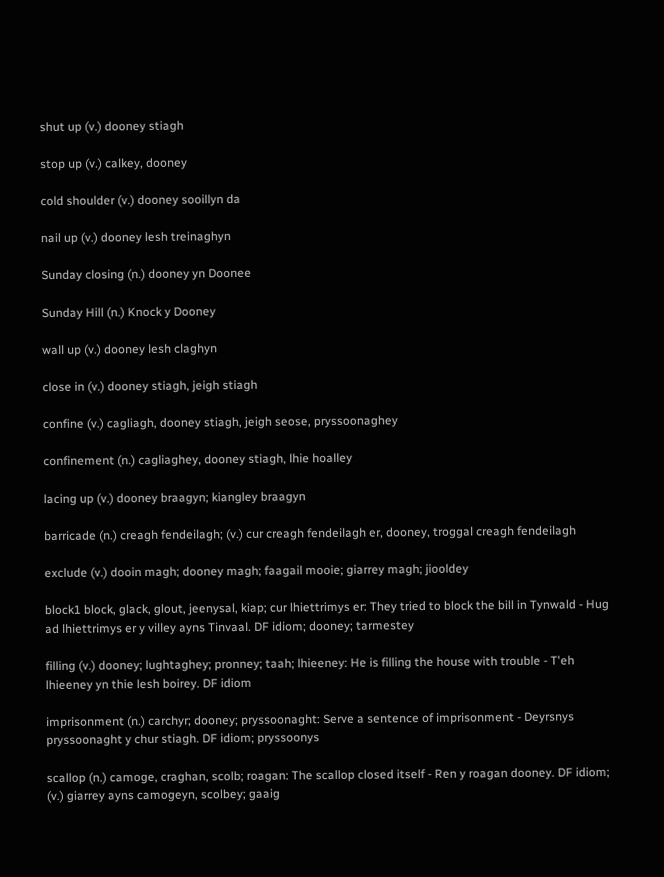shut up (v.) dooney stiagh

stop up (v.) calkey, dooney

cold shoulder (v.) dooney sooillyn da

nail up (v.) dooney lesh treinaghyn

Sunday closing (n.) dooney yn Doonee

Sunday Hill (n.) Knock y Dooney

wall up (v.) dooney lesh claghyn

close in (v.) dooney stiagh, jeigh stiagh

confine (v.) cagliagh, dooney stiagh, jeigh seose, pryssoonaghey

confinement (n.) cagliaghey, dooney stiagh, lhie hoalley

lacing up (v.) dooney braagyn; kiangley braagyn

barricade (n.) creagh fendeilagh; (v.) cur creagh fendeilagh er, dooney, troggal creagh fendeilagh

exclude (v.) dooin magh; dooney magh; faagail mooie; giarrey magh; jiooldey

block1 block, glack, glout, jeenysal, kiap; cur lhiettrimys er: They tried to block the bill in Tynwald - Hug ad lhiettrimys er y villey ayns Tinvaal. DF idiom; dooney; tarmestey

filling (v.) dooney; lughtaghey; pronney; taah; lhieeney: He is filling the house with trouble - T'eh lhieeney yn thie lesh boirey. DF idiom

imprisonment (n.) carchyr; dooney; pryssoonaght: Serve a sentence of imprisonment - Deyrsnys pryssoonaght y chur stiagh. DF idiom; pryssoonys

scallop (n.) camoge, craghan, scolb; roagan: The scallop closed itself - Ren y roagan dooney. DF idiom; (v.) giarrey ayns camogeyn, scolbey; gaaig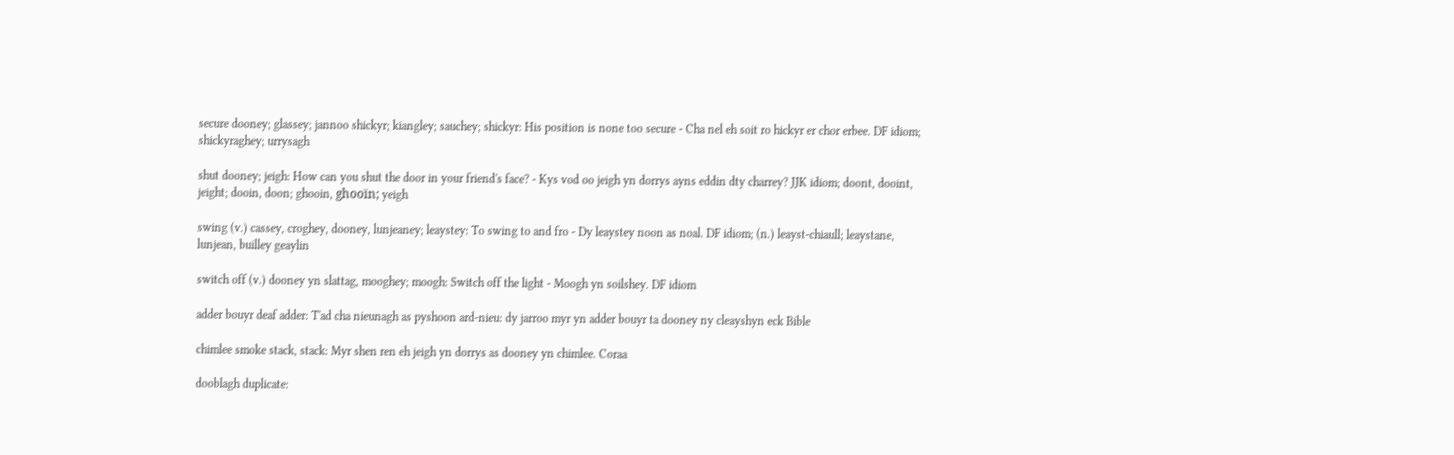secure dooney; glassey; jannoo shickyr; kiangley; sauchey; shickyr: His position is none too secure - Cha nel eh soit ro hickyr er chor erbee. DF idiom; shickyraghey; urrysagh

shut dooney; jeigh: How can you shut the door in your friend's face? - Kys vod oo jeigh yn dorrys ayns eddin dty charrey? JJK idiom; doont, dooint, jeight; dooin, doon; ghooin, ghooïn; yeigh

swing (v.) cassey, croghey, dooney, lunjeaney; leaystey: To swing to and fro - Dy leaystey noon as noal. DF idiom; (n.) leayst-chiaull; leaystane, lunjean, builley geaylin

switch off (v.) dooney yn slattag, mooghey; moogh: Switch off the light - Moogh yn soilshey. DF idiom

adder bouyr deaf adder: T'ad cha nieunagh as pyshoon ard-nieu: dy jarroo myr yn adder bouyr ta dooney ny cleayshyn eck Bible

chimlee smoke stack, stack: Myr shen ren eh jeigh yn dorrys as dooney yn chimlee. Coraa

dooblagh duplicate: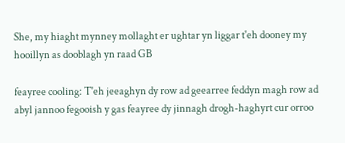She, my hiaght mynney mollaght er ughtar yn liggar t'eh dooney my hooillyn as dooblagh yn raad GB

feayree cooling: T'eh jeeaghyn dy row ad geearree feddyn magh row ad abyl jannoo fegooish y gas feayree dy jinnagh drogh-haghyrt cur orroo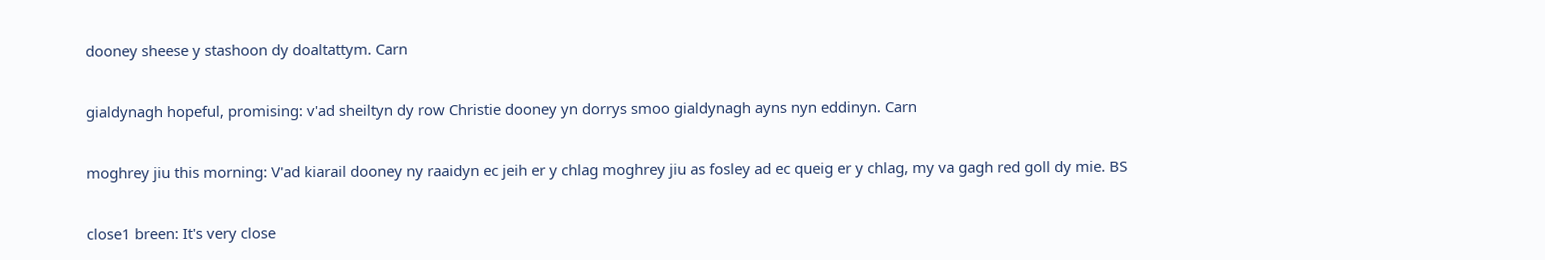dooney sheese y stashoon dy doaltattym. Carn

gialdynagh hopeful, promising: v'ad sheiltyn dy row Christie dooney yn dorrys smoo gialdynagh ayns nyn eddinyn. Carn

moghrey jiu this morning: V'ad kiarail dooney ny raaidyn ec jeih er y chlag moghrey jiu as fosley ad ec queig er y chlag, my va gagh red goll dy mie. BS

close1 breen: It's very close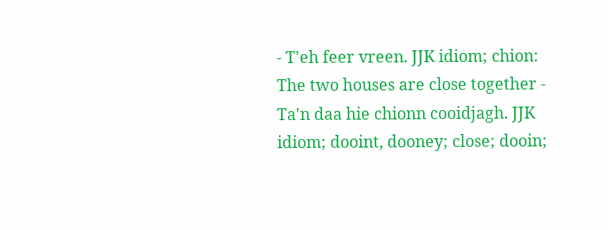- T'eh feer vreen. JJK idiom; chion: The two houses are close together - Ta'n daa hie chionn cooidjagh. JJK idiom; dooint, dooney; close; dooin;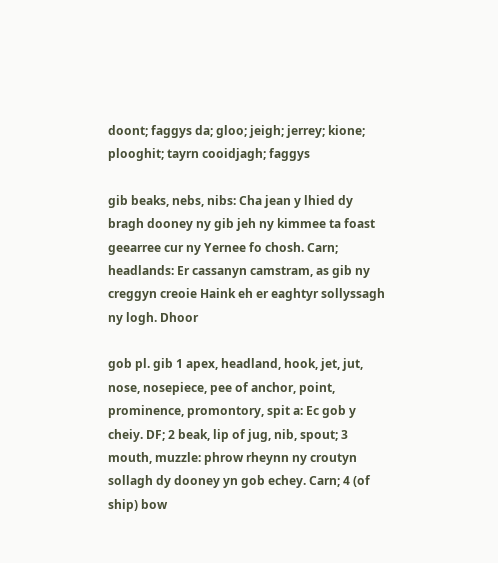doont; faggys da; gloo; jeigh; jerrey; kione; plooghit; tayrn cooidjagh; faggys

gib beaks, nebs, nibs: Cha jean y lhied dy bragh dooney ny gib jeh ny kimmee ta foast geearree cur ny Yernee fo chosh. Carn; headlands: Er cassanyn camstram, as gib ny creggyn creoie Haink eh er eaghtyr sollyssagh ny logh. Dhoor

gob pl. gib 1 apex, headland, hook, jet, jut, nose, nosepiece, pee of anchor, point, prominence, promontory, spit a: Ec gob y cheiy. DF; 2 beak, lip of jug, nib, spout; 3 mouth, muzzle: phrow rheynn ny croutyn sollagh dy dooney yn gob echey. Carn; 4 (of ship) bow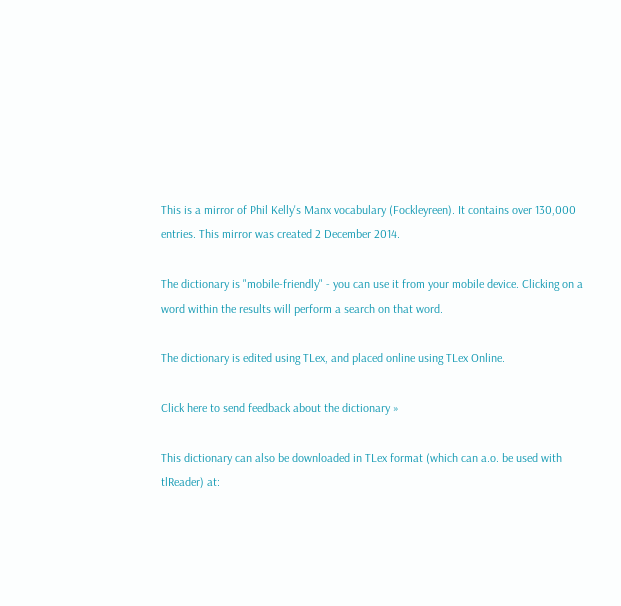This is a mirror of Phil Kelly's Manx vocabulary (Fockleyreen). It contains over 130,000 entries. This mirror was created 2 December 2014.

The dictionary is "mobile-friendly" - you can use it from your mobile device. Clicking on a word within the results will perform a search on that word.

The dictionary is edited using TLex, and placed online using TLex Online.

Click here to send feedback about the dictionary »

This dictionary can also be downloaded in TLex format (which can a.o. be used with tlReader) at: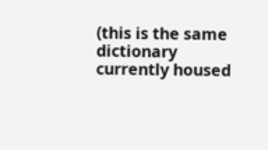(this is the same dictionary currently housed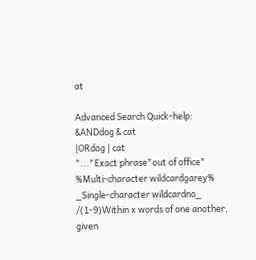at

Advanced Search Quick-help:
&ANDdog & cat
|ORdog | cat
"..."Exact phrase"out of office"
%Multi-character wildcardgarey%
_Single-character wildcardno_
/(1-9)Within x words of one another, given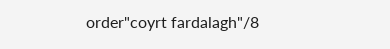order"coyrt fardalagh"/8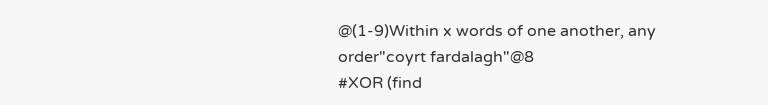@(1-9)Within x words of one another, any order"coyrt fardalagh"@8
#XOR (find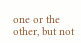one or the other, but not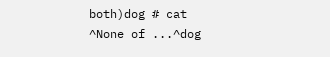both)dog # cat
^None of ...^dog